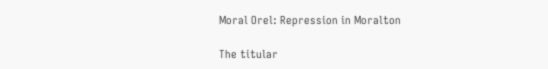Moral Orel: Repression in Moralton

The titular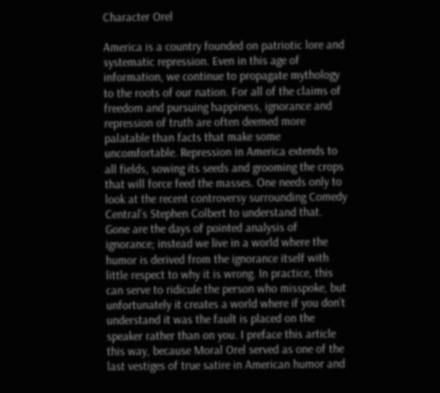Character Orel

America is a country founded on patriotic lore and systematic repression. Even in this age of information, we continue to propagate mythology to the roots of our nation. For all of the claims of freedom and pursuing happiness, ignorance and repression of truth are often deemed more palatable than facts that make some uncomfortable. Repression in America extends to all fields, sowing its seeds and grooming the crops that will force feed the masses. One needs only to look at the recent controversy surrounding Comedy Central’s Stephen Colbert to understand that. Gone are the days of pointed analysis of ignorance; instead we live in a world where the humor is derived from the ignorance itself with little respect to why it is wrong. In practice, this can serve to ridicule the person who misspoke, but unfortunately it creates a world where if you don’t understand it was the fault is placed on the speaker rather than on you. I preface this article this way, because Moral Orel served as one of the last vestiges of true satire in American humor and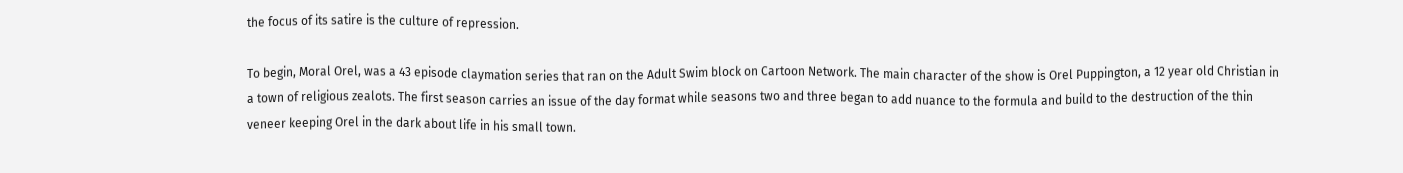the focus of its satire is the culture of repression.

To begin, Moral Orel, was a 43 episode claymation series that ran on the Adult Swim block on Cartoon Network. The main character of the show is Orel Puppington, a 12 year old Christian in a town of religious zealots. The first season carries an issue of the day format while seasons two and three began to add nuance to the formula and build to the destruction of the thin veneer keeping Orel in the dark about life in his small town.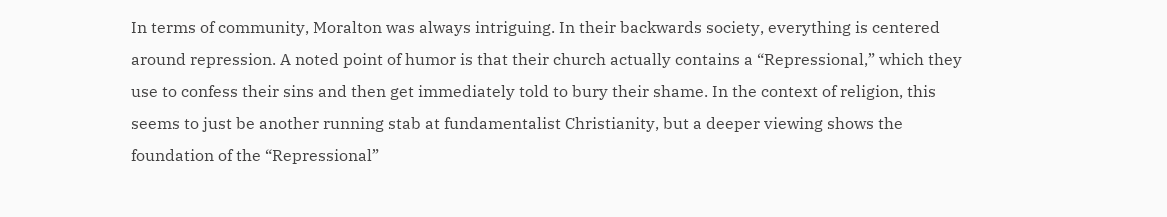In terms of community, Moralton was always intriguing. In their backwards society, everything is centered around repression. A noted point of humor is that their church actually contains a “Repressional,” which they use to confess their sins and then get immediately told to bury their shame. In the context of religion, this seems to just be another running stab at fundamentalist Christianity, but a deeper viewing shows the foundation of the “Repressional”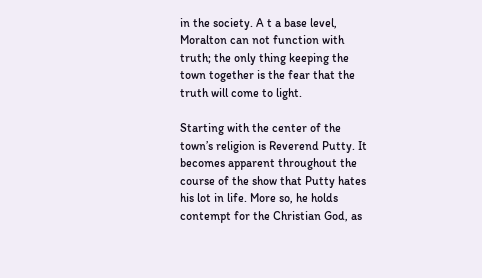in the society. A t a base level, Moralton can not function with truth; the only thing keeping the town together is the fear that the truth will come to light.

Starting with the center of the town’s religion is Reverend Putty. It becomes apparent throughout the course of the show that Putty hates his lot in life. More so, he holds contempt for the Christian God, as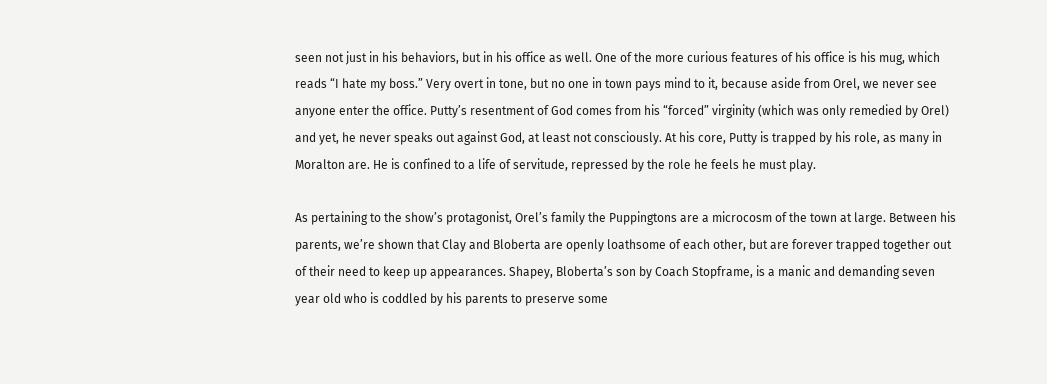seen not just in his behaviors, but in his office as well. One of the more curious features of his office is his mug, which reads “I hate my boss.” Very overt in tone, but no one in town pays mind to it, because aside from Orel, we never see anyone enter the office. Putty’s resentment of God comes from his “forced” virginity (which was only remedied by Orel) and yet, he never speaks out against God, at least not consciously. At his core, Putty is trapped by his role, as many in Moralton are. He is confined to a life of servitude, repressed by the role he feels he must play.

As pertaining to the show’s protagonist, Orel’s family the Puppingtons are a microcosm of the town at large. Between his parents, we’re shown that Clay and Bloberta are openly loathsome of each other, but are forever trapped together out of their need to keep up appearances. Shapey, Bloberta’s son by Coach Stopframe, is a manic and demanding seven year old who is coddled by his parents to preserve some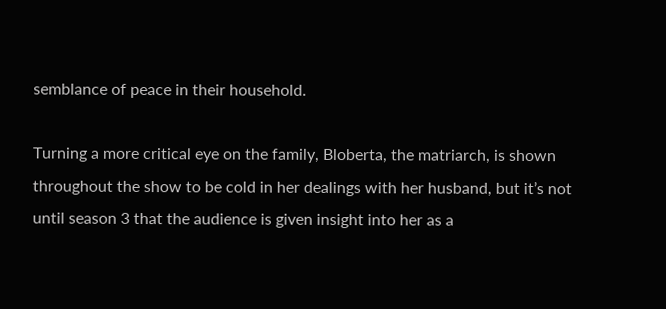semblance of peace in their household.

Turning a more critical eye on the family, Bloberta, the matriarch, is shown throughout the show to be cold in her dealings with her husband, but it’s not until season 3 that the audience is given insight into her as a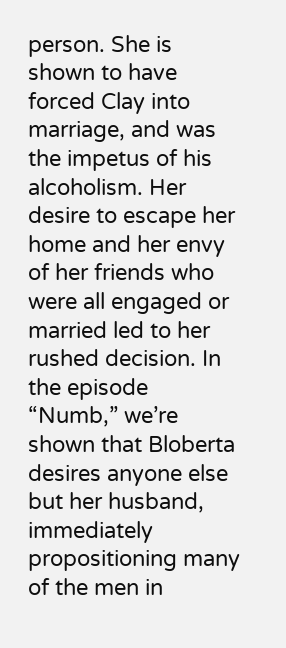person. She is shown to have forced Clay into marriage, and was the impetus of his alcoholism. Her desire to escape her home and her envy of her friends who were all engaged or married led to her rushed decision. In the episode “Numb,” we’re shown that Bloberta desires anyone else but her husband, immediately propositioning many of the men in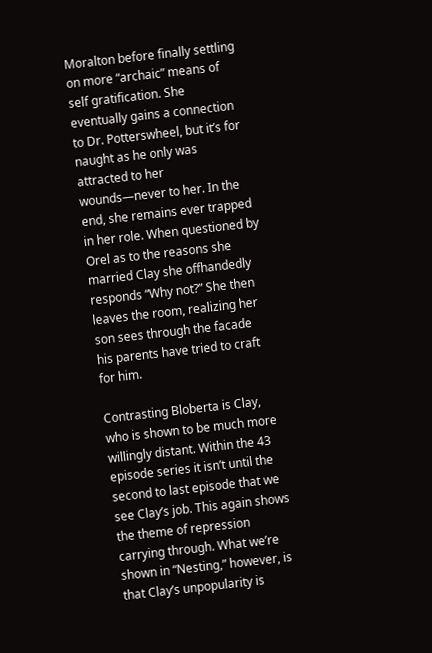Moralton before finally settling on more “archaic” means of self gratification. She eventually gains a connection to Dr. Potterswheel, but it’s for naught as he only was attracted to her wounds—never to her. In the end, she remains ever trapped in her role. When questioned by Orel as to the reasons she married Clay she offhandedly responds “Why not?” She then leaves the room, realizing her son sees through the facade his parents have tried to craft for him.

Contrasting Bloberta is Clay, who is shown to be much more willingly distant. Within the 43 episode series it isn’t until the second to last episode that we see Clay’s job. This again shows the theme of repression carrying through. What we’re shown in “Nesting,” however, is that Clay’s unpopularity is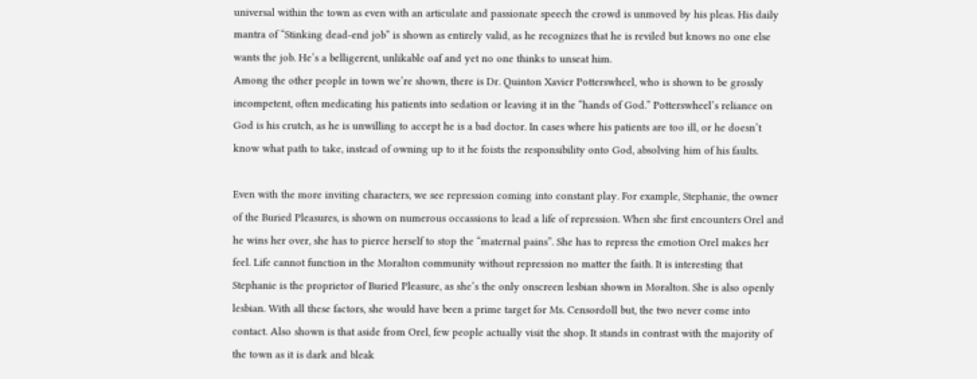universal within the town as even with an articulate and passionate speech the crowd is unmoved by his pleas. His daily mantra of “Stinking dead-end job” is shown as entirely valid, as he recognizes that he is reviled but knows no one else wants the job. He’s a belligerent, unlikable oaf and yet no one thinks to unseat him.
Among the other people in town we’re shown, there is Dr. Quinton Xavier Potterswheel, who is shown to be grossly incompetent, often medicating his patients into sedation or leaving it in the “hands of God.” Potterswheel’s reliance on God is his crutch, as he is unwilling to accept he is a bad doctor. In cases where his patients are too ill, or he doesn’t know what path to take, instead of owning up to it he foists the responsibility onto God, absolving him of his faults.

Even with the more inviting characters, we see repression coming into constant play. For example, Stephanie, the owner of the Buried Pleasures, is shown on numerous occassions to lead a life of repression. When she first encounters Orel and he wins her over, she has to pierce herself to stop the “maternal pains”. She has to repress the emotion Orel makes her feel. Life cannot function in the Moralton community without repression no matter the faith. It is interesting that Stephanie is the proprietor of Buried Pleasure, as she’s the only onscreen lesbian shown in Moralton. She is also openly lesbian. With all these factors, she would have been a prime target for Ms. Censordoll but, the two never come into contact. Also shown is that aside from Orel, few people actually visit the shop. It stands in contrast with the majority of the town as it is dark and bleak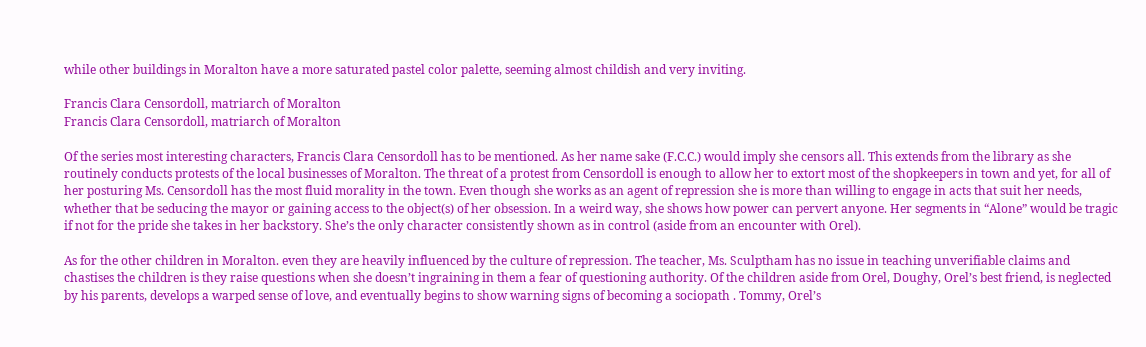while other buildings in Moralton have a more saturated pastel color palette, seeming almost childish and very inviting.

Francis Clara Censordoll, matriarch of Moralton
Francis Clara Censordoll, matriarch of Moralton

Of the series most interesting characters, Francis Clara Censordoll has to be mentioned. As her name sake (F.C.C.) would imply she censors all. This extends from the library as she routinely conducts protests of the local businesses of Moralton. The threat of a protest from Censordoll is enough to allow her to extort most of the shopkeepers in town and yet, for all of her posturing Ms. Censordoll has the most fluid morality in the town. Even though she works as an agent of repression she is more than willing to engage in acts that suit her needs, whether that be seducing the mayor or gaining access to the object(s) of her obsession. In a weird way, she shows how power can pervert anyone. Her segments in “Alone” would be tragic if not for the pride she takes in her backstory. She’s the only character consistently shown as in control (aside from an encounter with Orel).

As for the other children in Moralton. even they are heavily influenced by the culture of repression. The teacher, Ms. Sculptham has no issue in teaching unverifiable claims and chastises the children is they raise questions when she doesn’t ingraining in them a fear of questioning authority. Of the children aside from Orel, Doughy, Orel’s best friend, is neglected by his parents, develops a warped sense of love, and eventually begins to show warning signs of becoming a sociopath . Tommy, Orel’s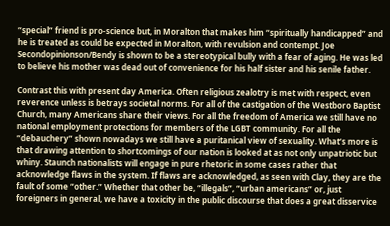“special” friend is pro-science but, in Moralton that makes him “spiritually handicapped” and he is treated as could be expected in Moralton, with revulsion and contempt. Joe Secondopinionson/Bendy is shown to be a stereotypical bully with a fear of aging. He was led to believe his mother was dead out of convenience for his half sister and his senile father.

Contrast this with present day America. Often religious zealotry is met with respect, even reverence unless is betrays societal norms. For all of the castigation of the Westboro Baptist Church, many Americans share their views. For all the freedom of America we still have no national employment protections for members of the LGBT community. For all the “debauchery” shown nowadays we still have a puritanical view of sexuality. What’s more is that drawing attention to shortcomings of our nation is looked at as not only unpatriotic but whiny. Staunch nationalists will engage in pure rhetoric in some cases rather that acknowledge flaws in the system. If flaws are acknowledged, as seen with Clay, they are the fault of some “other.” Whether that other be, “illegals”, “urban americans” or, just foreigners in general, we have a toxicity in the public discourse that does a great disservice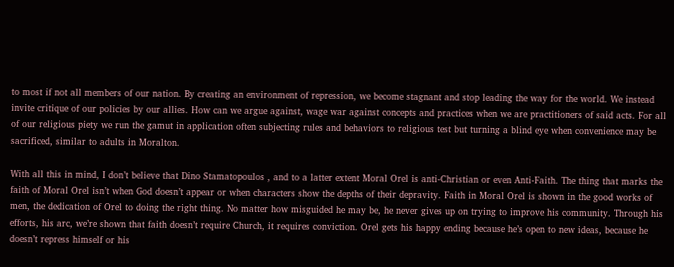to most if not all members of our nation. By creating an environment of repression, we become stagnant and stop leading the way for the world. We instead invite critique of our policies by our allies. How can we argue against, wage war against concepts and practices when we are practitioners of said acts. For all of our religious piety we run the gamut in application often subjecting rules and behaviors to religious test but turning a blind eye when convenience may be sacrificed, similar to adults in Moralton.

With all this in mind, I don’t believe that Dino Stamatopoulos , and to a latter extent Moral Orel is anti-Christian or even Anti-Faith. The thing that marks the faith of Moral Orel isn’t when God doesn’t appear or when characters show the depths of their depravity. Faith in Moral Orel is shown in the good works of men, the dedication of Orel to doing the right thing. No matter how misguided he may be, he never gives up on trying to improve his community. Through his efforts, his arc, we’re shown that faith doesn’t require Church, it requires conviction. Orel gets his happy ending because he’s open to new ideas, because he doesn’t repress himself or his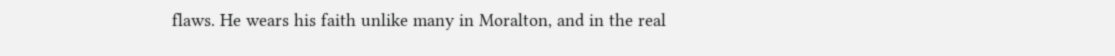flaws. He wears his faith unlike many in Moralton, and in the real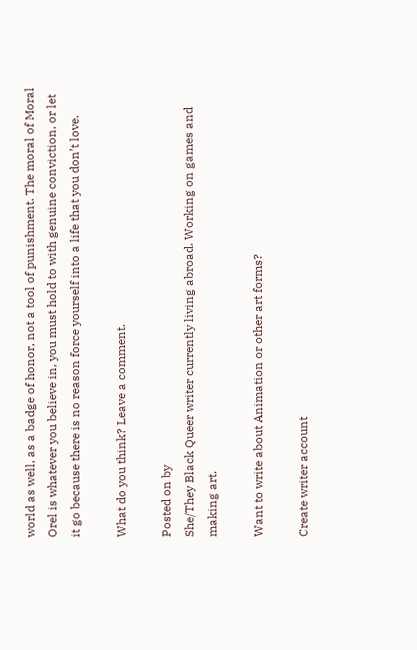world as well, as a badge of honor, not a tool of punishment. The moral of Moral Orel is whatever you believe in, you must hold to with genuine conviction, or let it go because there is no reason force yourself into a life that you don’t love.

What do you think? Leave a comment.

Posted on by
She/They Black Queer writer currently living abroad. Working on games and making art.

Want to write about Animation or other art forms?

Create writer account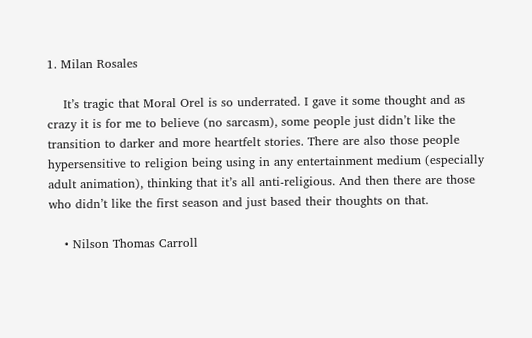1. Milan Rosales

    It’s tragic that Moral Orel is so underrated. I gave it some thought and as crazy it is for me to believe (no sarcasm), some people just didn’t like the transition to darker and more heartfelt stories. There are also those people hypersensitive to religion being using in any entertainment medium (especially adult animation), thinking that it’s all anti-religious. And then there are those who didn’t like the first season and just based their thoughts on that.

    • Nilson Thomas Carroll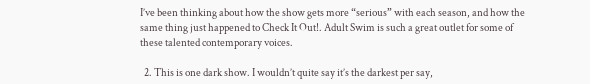I’ve been thinking about how the show gets more “serious” with each season, and how the same thing just happened to Check It Out!. Adult Swim is such a great outlet for some of these talented contemporary voices.

  2. This is one dark show. I wouldn’t quite say it’s the darkest per say,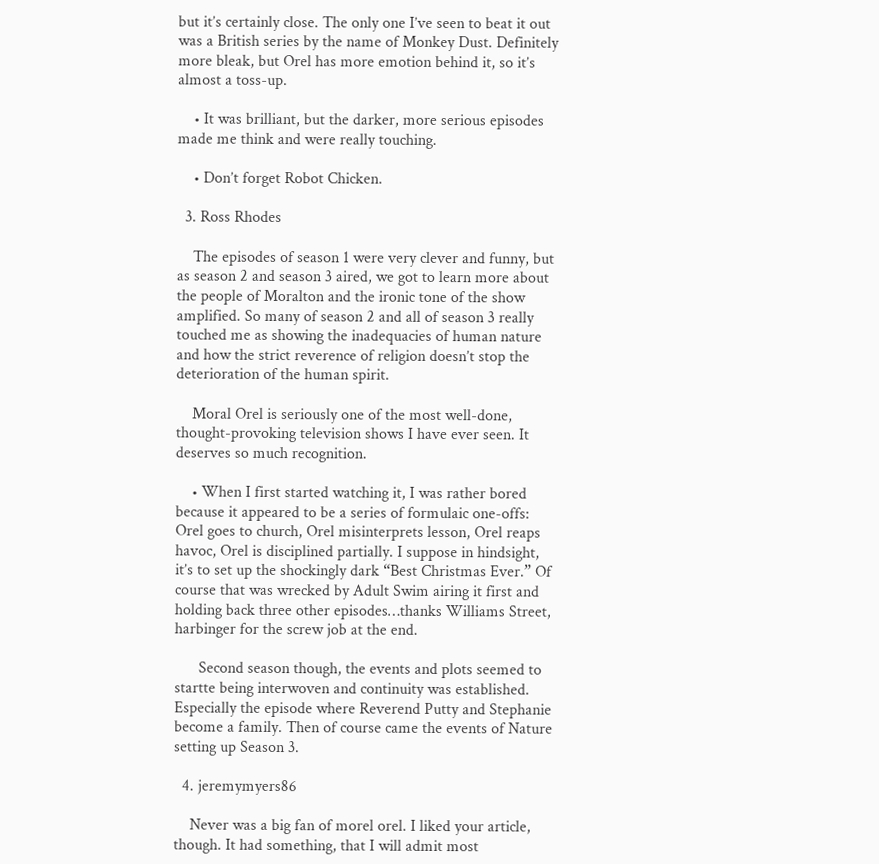but it’s certainly close. The only one I’ve seen to beat it out was a British series by the name of Monkey Dust. Definitely more bleak, but Orel has more emotion behind it, so it’s almost a toss-up.

    • It was brilliant, but the darker, more serious episodes made me think and were really touching.

    • Don’t forget Robot Chicken.

  3. Ross Rhodes

    The episodes of season 1 were very clever and funny, but as season 2 and season 3 aired, we got to learn more about the people of Moralton and the ironic tone of the show amplified. So many of season 2 and all of season 3 really touched me as showing the inadequacies of human nature and how the strict reverence of religion doesn’t stop the deterioration of the human spirit.

    Moral Orel is seriously one of the most well-done, thought-provoking television shows I have ever seen. It deserves so much recognition.

    • When I first started watching it, I was rather bored because it appeared to be a series of formulaic one-offs: Orel goes to church, Orel misinterprets lesson, Orel reaps havoc, Orel is disciplined partially. I suppose in hindsight, it’s to set up the shockingly dark “Best Christmas Ever.” Of course that was wrecked by Adult Swim airing it first and holding back three other episodes…thanks Williams Street, harbinger for the screw job at the end.

      Second season though, the events and plots seemed to startte being interwoven and continuity was established. Especially the episode where Reverend Putty and Stephanie become a family. Then of course came the events of Nature setting up Season 3.

  4. jeremymyers86

    Never was a big fan of morel orel. I liked your article, though. It had something, that I will admit most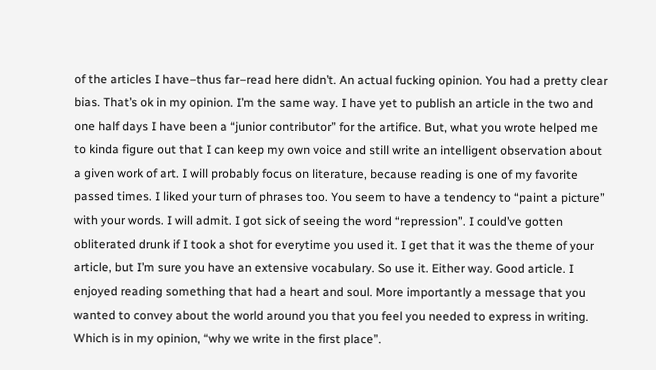of the articles I have–thus far–read here didn’t. An actual fucking opinion. You had a pretty clear bias. That’s ok in my opinion. I’m the same way. I have yet to publish an article in the two and one half days I have been a “junior contributor” for the artifice. But, what you wrote helped me to kinda figure out that I can keep my own voice and still write an intelligent observation about a given work of art. I will probably focus on literature, because reading is one of my favorite passed times. I liked your turn of phrases too. You seem to have a tendency to “paint a picture” with your words. I will admit. I got sick of seeing the word “repression”. I could’ve gotten obliterated drunk if I took a shot for everytime you used it. I get that it was the theme of your article, but I’m sure you have an extensive vocabulary. So use it. Either way. Good article. I enjoyed reading something that had a heart and soul. More importantly a message that you wanted to convey about the world around you that you feel you needed to express in writing. Which is in my opinion, “why we write in the first place”.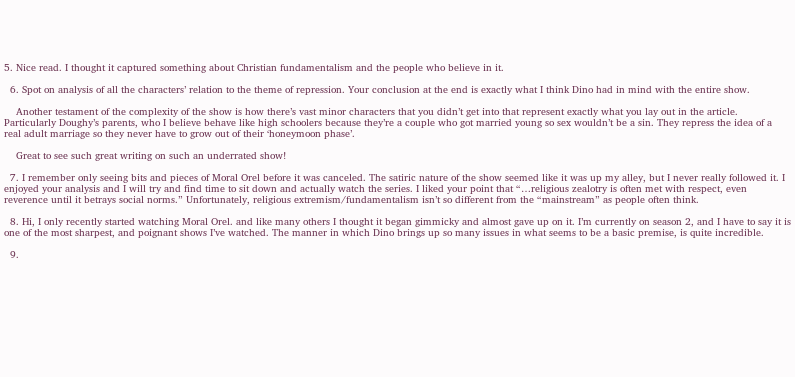5. Nice read. I thought it captured something about Christian fundamentalism and the people who believe in it.

  6. Spot on analysis of all the characters’ relation to the theme of repression. Your conclusion at the end is exactly what I think Dino had in mind with the entire show.

    Another testament of the complexity of the show is how there’s vast minor characters that you didn’t get into that represent exactly what you lay out in the article. Particularly Doughy’s parents, who I believe behave like high schoolers because they’re a couple who got married young so sex wouldn’t be a sin. They repress the idea of a real adult marriage so they never have to grow out of their ‘honeymoon phase’.

    Great to see such great writing on such an underrated show!

  7. I remember only seeing bits and pieces of Moral Orel before it was canceled. The satiric nature of the show seemed like it was up my alley, but I never really followed it. I enjoyed your analysis and I will try and find time to sit down and actually watch the series. I liked your point that “…religious zealotry is often met with respect, even reverence until it betrays social norms.” Unfortunately, religious extremism/fundamentalism isn’t so different from the “mainstream” as people often think.

  8. Hi, I only recently started watching Moral Orel. and like many others I thought it began gimmicky and almost gave up on it. I’m currently on season 2, and I have to say it is one of the most sharpest, and poignant shows I’ve watched. The manner in which Dino brings up so many issues in what seems to be a basic premise, is quite incredible.

  9.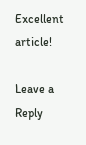Excellent article!

Leave a Reply